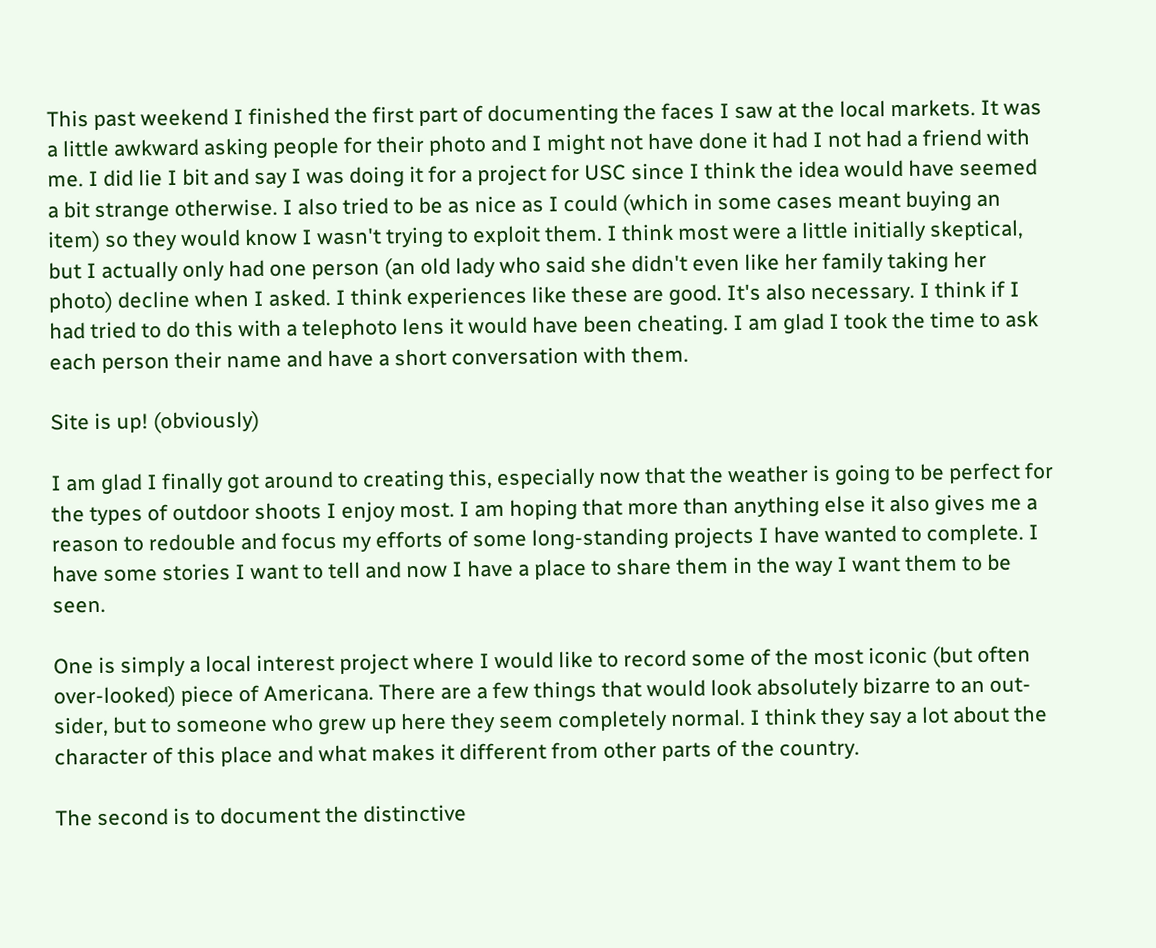This past weekend I finished the first part of documenting the faces I saw at the local markets. It was a little awkward asking people for their photo and I might not have done it had I not had a friend with me. I did lie I bit and say I was doing it for a project for USC since I think the idea would have seemed a bit strange otherwise. I also tried to be as nice as I could (which in some cases meant buying an item) so they would know I wasn't trying to exploit them. I think most were a little initially skeptical, but I actually only had one person (an old lady who said she didn't even like her family taking her photo) decline when I asked. I think experiences like these are good. It's also necessary. I think if I had tried to do this with a telephoto lens it would have been cheating. I am glad I took the time to ask each person their name and have a short conversation with them.

Site is up! (obviously)

I am glad I finally got around to creating this, especially now that the weather is going to be perfect for the types of outdoor shoots I enjoy most. I am hoping that more than anything else it also gives me a reason to redouble and focus my efforts of some long-standing projects I have wanted to complete. I have some stories I want to tell and now I have a place to share them in the way I want them to be seen.

One is simply a local interest project where I would like to record some of the most iconic (but often over-looked) piece of Americana. There are a few things that would look absolutely bizarre to an out-sider, but to someone who grew up here they seem completely normal. I think they say a lot about the character of this place and what makes it different from other parts of the country.

The second is to document the distinctive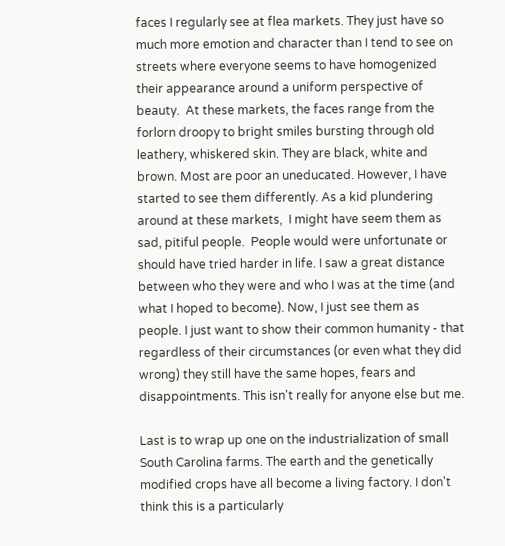faces I regularly see at flea markets. They just have so much more emotion and character than I tend to see on streets where everyone seems to have homogenized their appearance around a uniform perspective of beauty.  At these markets, the faces range from the forlorn droopy to bright smiles bursting through old leathery, whiskered skin. They are black, white and brown. Most are poor an uneducated. However, I have started to see them differently. As a kid plundering around at these markets,  I might have seem them as sad, pitiful people.  People would were unfortunate or should have tried harder in life. I saw a great distance between who they were and who I was at the time (and what I hoped to become). Now, I just see them as people. I just want to show their common humanity - that regardless of their circumstances (or even what they did wrong) they still have the same hopes, fears and disappointments. This isn't really for anyone else but me.

Last is to wrap up one on the industrialization of small South Carolina farms. The earth and the genetically modified crops have all become a living factory. I don't think this is a particularly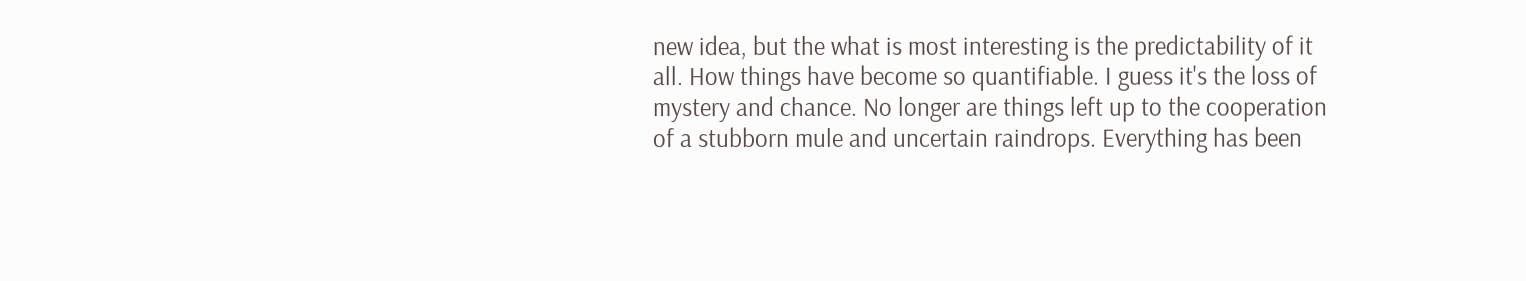new idea, but the what is most interesting is the predictability of it all. How things have become so quantifiable. I guess it's the loss of mystery and chance. No longer are things left up to the cooperation of a stubborn mule and uncertain raindrops. Everything has been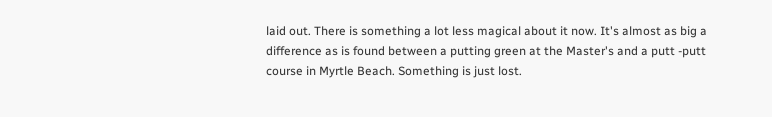laid out. There is something a lot less magical about it now. It's almost as big a difference as is found between a putting green at the Master's and a putt -putt course in Myrtle Beach. Something is just lost.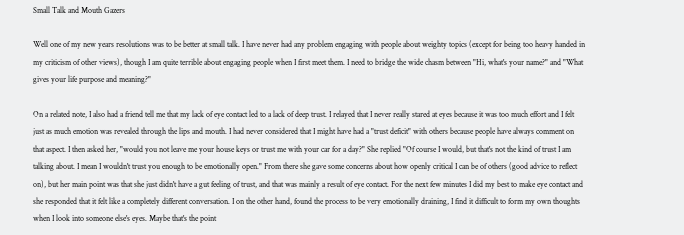Small Talk and Mouth Gazers

Well one of my new years resolutions was to be better at small talk. I have never had any problem engaging with people about weighty topics (except for being too heavy handed in my criticism of other views), though I am quite terrible about engaging people when I first meet them. I need to bridge the wide chasm between "Hi, what's your name?" and "What gives your life purpose and meaning?"

On a related note, I also had a friend tell me that my lack of eye contact led to a lack of deep trust. I relayed that I never really stared at eyes because it was too much effort and I felt just as much emotion was revealed through the lips and mouth. I had never considered that I might have had a "trust deficit" with others because people have always comment on that aspect. I then asked her, "would you not leave me your house keys or trust me with your car for a day?" She replied "Of course I would, but that's not the kind of trust I am talking about. I mean I wouldn't trust you enough to be emotionally open." From there she gave some concerns about how openly critical I can be of others (good advice to reflect on), but her main point was that she just didn't have a gut feeling of trust, and that was mainly a result of eye contact. For the next few minutes I did my best to make eye contact and she responded that it felt like a completely different conversation. I on the other hand, found the process to be very emotionally draining, I find it difficult to form my own thoughts when I look into someone else's eyes. Maybe that's the point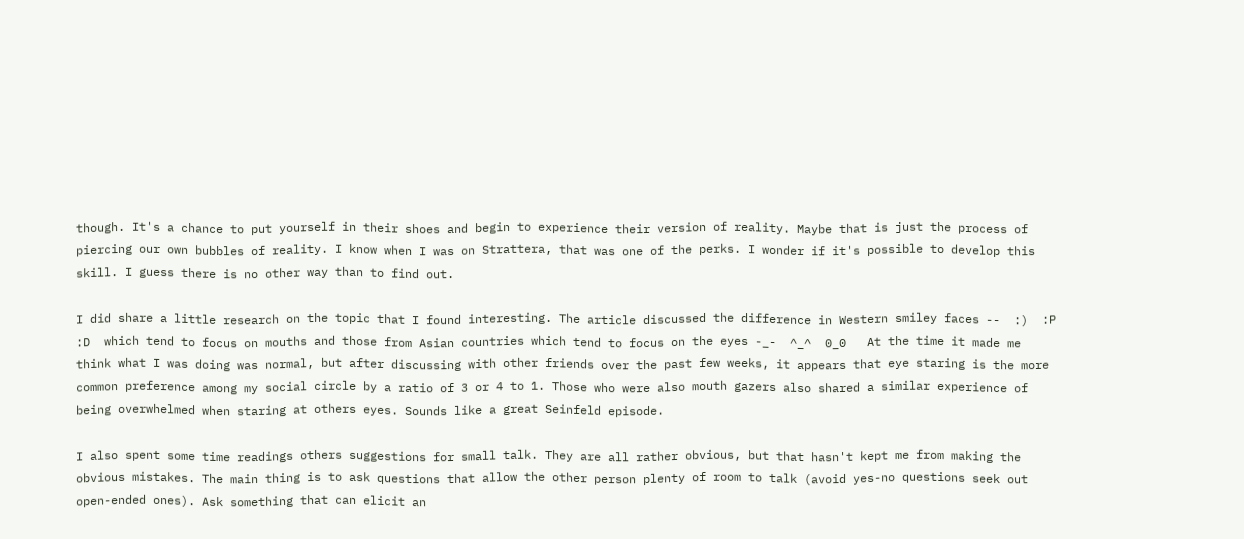though. It's a chance to put yourself in their shoes and begin to experience their version of reality. Maybe that is just the process of piercing our own bubbles of reality. I know when I was on Strattera, that was one of the perks. I wonder if it's possible to develop this skill. I guess there is no other way than to find out.

I did share a little research on the topic that I found interesting. The article discussed the difference in Western smiley faces --  :)  :P :D  which tend to focus on mouths and those from Asian countries which tend to focus on the eyes -_-  ^_^  0_0   At the time it made me think what I was doing was normal, but after discussing with other friends over the past few weeks, it appears that eye staring is the more common preference among my social circle by a ratio of 3 or 4 to 1. Those who were also mouth gazers also shared a similar experience of being overwhelmed when staring at others eyes. Sounds like a great Seinfeld episode.

I also spent some time readings others suggestions for small talk. They are all rather obvious, but that hasn't kept me from making the obvious mistakes. The main thing is to ask questions that allow the other person plenty of room to talk (avoid yes-no questions seek out open-ended ones). Ask something that can elicit an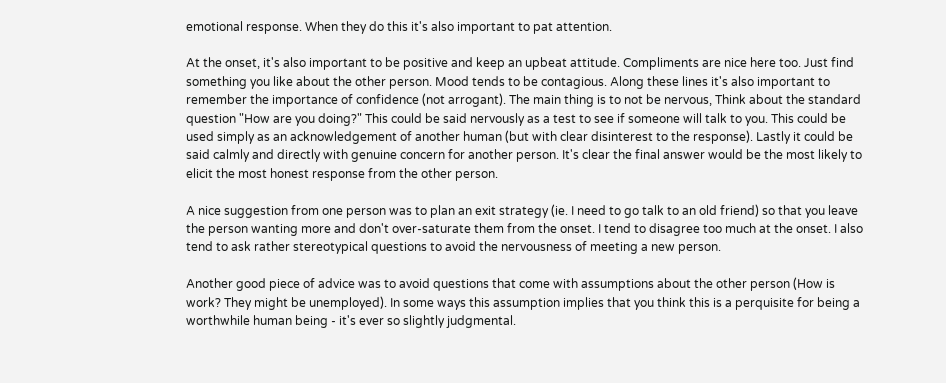emotional response. When they do this it's also important to pat attention.

At the onset, it's also important to be positive and keep an upbeat attitude. Compliments are nice here too. Just find something you like about the other person. Mood tends to be contagious. Along these lines it's also important to remember the importance of confidence (not arrogant). The main thing is to not be nervous, Think about the standard question "How are you doing?" This could be said nervously as a test to see if someone will talk to you. This could be used simply as an acknowledgement of another human (but with clear disinterest to the response). Lastly it could be said calmly and directly with genuine concern for another person. It's clear the final answer would be the most likely to elicit the most honest response from the other person.

A nice suggestion from one person was to plan an exit strategy (ie. I need to go talk to an old friend) so that you leave the person wanting more and don't over-saturate them from the onset. I tend to disagree too much at the onset. I also tend to ask rather stereotypical questions to avoid the nervousness of meeting a new person.

Another good piece of advice was to avoid questions that come with assumptions about the other person (How is work? They might be unemployed). In some ways this assumption implies that you think this is a perquisite for being a worthwhile human being - it's ever so slightly judgmental.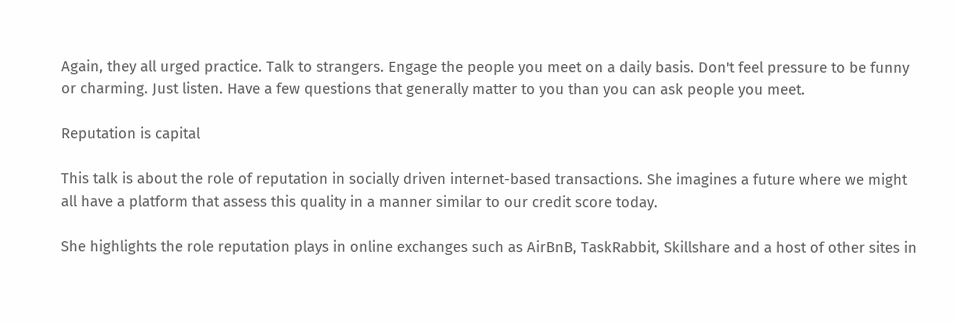Again, they all urged practice. Talk to strangers. Engage the people you meet on a daily basis. Don't feel pressure to be funny or charming. Just listen. Have a few questions that generally matter to you than you can ask people you meet.

Reputation is capital

This talk is about the role of reputation in socially driven internet-based transactions. She imagines a future where we might all have a platform that assess this quality in a manner similar to our credit score today.

She highlights the role reputation plays in online exchanges such as AirBnB, TaskRabbit, Skillshare and a host of other sites in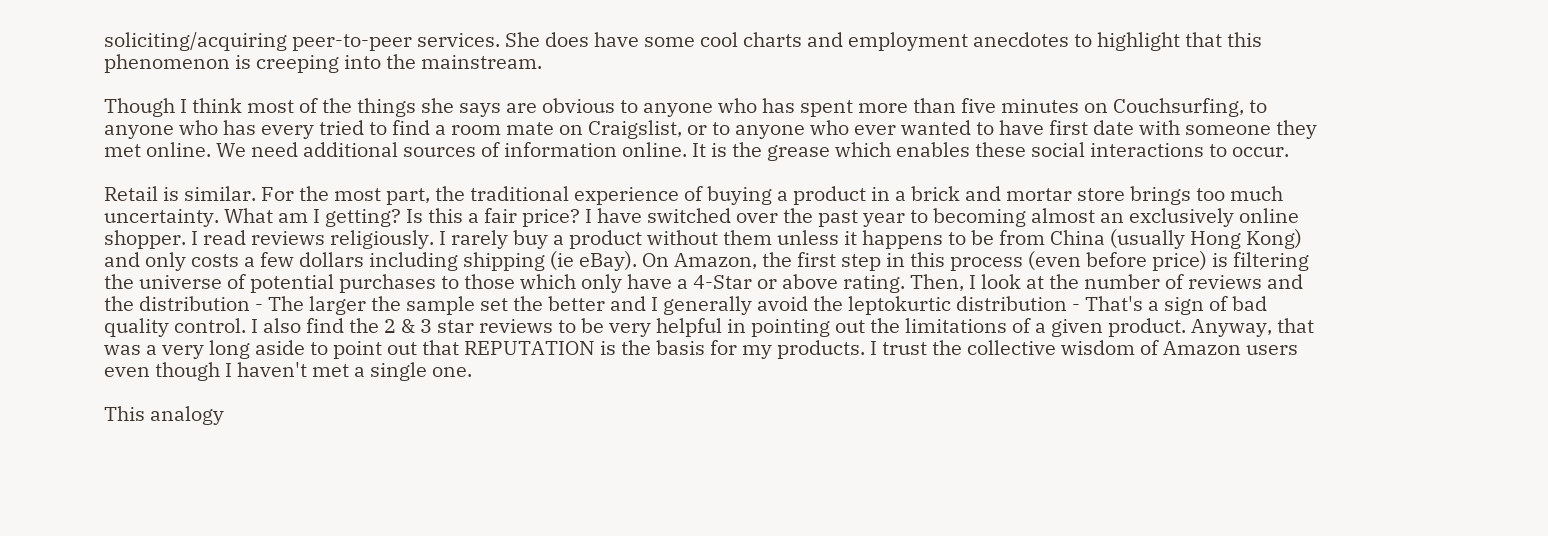soliciting/acquiring peer-to-peer services. She does have some cool charts and employment anecdotes to highlight that this phenomenon is creeping into the mainstream.

Though I think most of the things she says are obvious to anyone who has spent more than five minutes on Couchsurfing, to anyone who has every tried to find a room mate on Craigslist, or to anyone who ever wanted to have first date with someone they met online. We need additional sources of information online. It is the grease which enables these social interactions to occur.

Retail is similar. For the most part, the traditional experience of buying a product in a brick and mortar store brings too much uncertainty. What am I getting? Is this a fair price? I have switched over the past year to becoming almost an exclusively online shopper. I read reviews religiously. I rarely buy a product without them unless it happens to be from China (usually Hong Kong) and only costs a few dollars including shipping (ie eBay). On Amazon, the first step in this process (even before price) is filtering the universe of potential purchases to those which only have a 4-Star or above rating. Then, I look at the number of reviews and the distribution - The larger the sample set the better and I generally avoid the leptokurtic distribution - That's a sign of bad quality control. I also find the 2 & 3 star reviews to be very helpful in pointing out the limitations of a given product. Anyway, that was a very long aside to point out that REPUTATION is the basis for my products. I trust the collective wisdom of Amazon users even though I haven't met a single one.

This analogy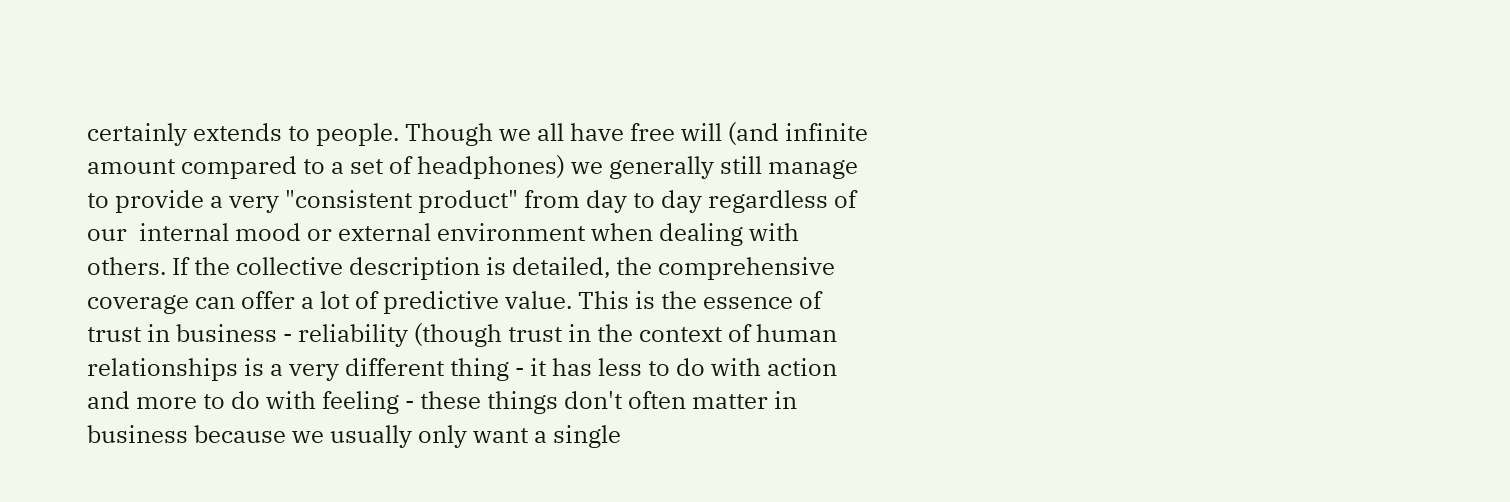certainly extends to people. Though we all have free will (and infinite amount compared to a set of headphones) we generally still manage to provide a very "consistent product" from day to day regardless of our  internal mood or external environment when dealing with others. If the collective description is detailed, the comprehensive coverage can offer a lot of predictive value. This is the essence of trust in business - reliability (though trust in the context of human relationships is a very different thing - it has less to do with action and more to do with feeling - these things don't often matter in business because we usually only want a single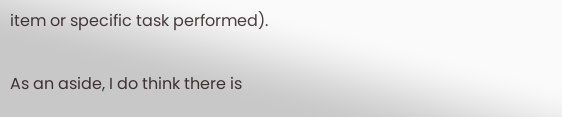item or specific task performed).

As an aside, I do think there is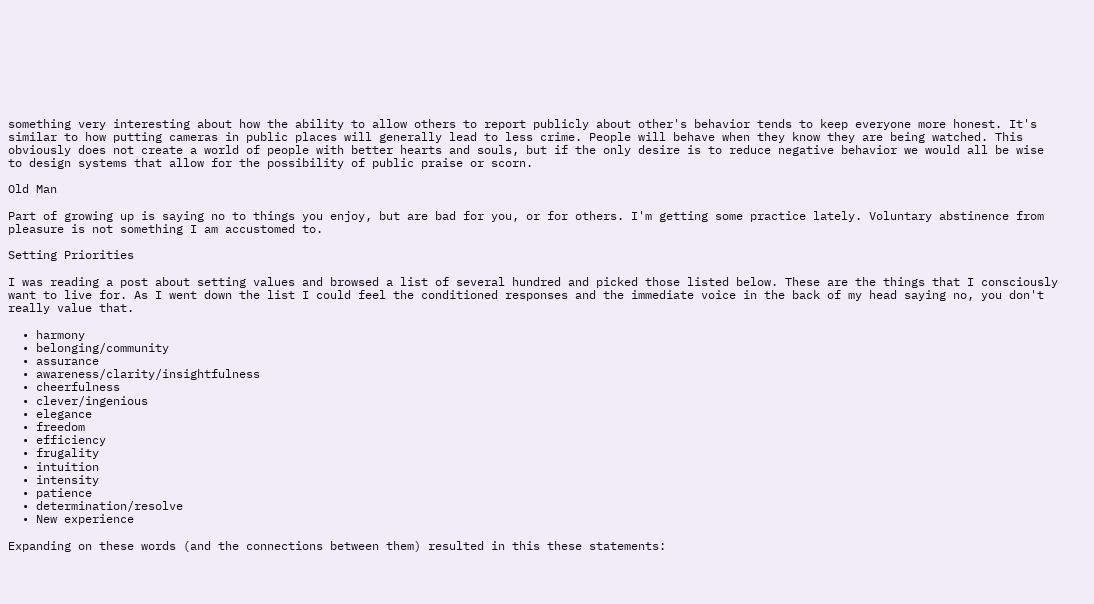something very interesting about how the ability to allow others to report publicly about other's behavior tends to keep everyone more honest. It's similar to how putting cameras in public places will generally lead to less crime. People will behave when they know they are being watched. This obviously does not create a world of people with better hearts and souls, but if the only desire is to reduce negative behavior we would all be wise to design systems that allow for the possibility of public praise or scorn.

Old Man

Part of growing up is saying no to things you enjoy, but are bad for you, or for others. I'm getting some practice lately. Voluntary abstinence from pleasure is not something I am accustomed to.

Setting Priorities

I was reading a post about setting values and browsed a list of several hundred and picked those listed below. These are the things that I consciously want to live for. As I went down the list I could feel the conditioned responses and the immediate voice in the back of my head saying no, you don't really value that.

  • harmony
  • belonging/community
  • assurance
  • awareness/clarity/insightfulness
  • cheerfulness
  • clever/ingenious
  • elegance
  • freedom
  • efficiency
  • frugality
  • intuition
  • intensity
  • patience
  • determination/resolve
  • New experience

Expanding on these words (and the connections between them) resulted in this these statements: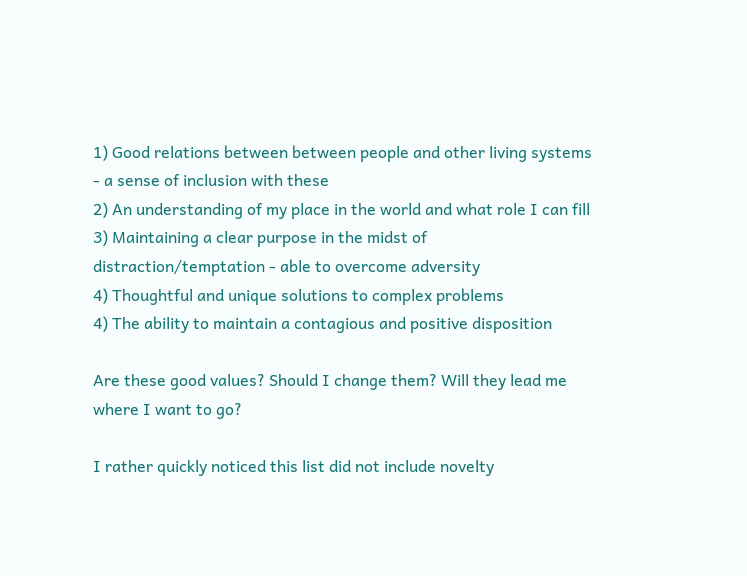1) Good relations between between people and other living systems - a sense of inclusion with these
2) An understanding of my place in the world and what role I can fill
3) Maintaining a clear purpose in the midst of distraction/temptation - able to overcome adversity
4) Thoughtful and unique solutions to complex problems
4) The ability to maintain a contagious and positive disposition

Are these good values? Should I change them? Will they lead me where I want to go?

I rather quickly noticed this list did not include novelty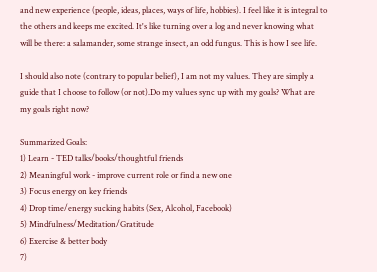and new experience (people, ideas, places, ways of life, hobbies). I feel like it is integral to the others and keeps me excited. It's like turning over a log and never knowing what will be there: a salamander, some strange insect, an odd fungus. This is how I see life.

I should also note (contrary to popular belief), I am not my values. They are simply a guide that I choose to follow (or not).Do my values sync up with my goals? What are my goals right now?

Summarized Goals:
1) Learn - TED talks/books/thoughtful friends
2) Meaningful work - improve current role or find a new one
3) Focus energy on key friends
4) Drop time/energy sucking habits (Sex, Alcohol, Facebook)
5) Mindfulness/Meditation/Gratitude
6) Exercise & better body
7)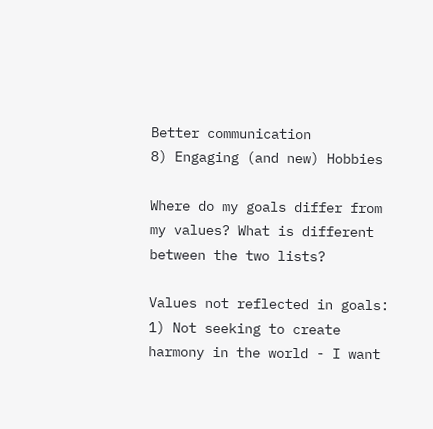Better communication
8) Engaging (and new) Hobbies

Where do my goals differ from my values? What is different between the two lists?

Values not reflected in goals:
1) Not seeking to create harmony in the world - I want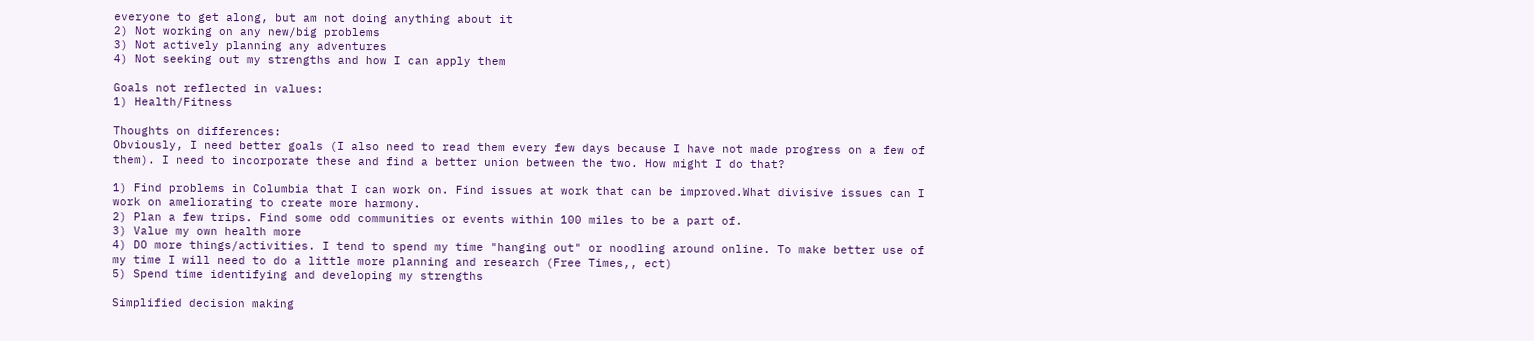everyone to get along, but am not doing anything about it
2) Not working on any new/big problems
3) Not actively planning any adventures
4) Not seeking out my strengths and how I can apply them

Goals not reflected in values:
1) Health/Fitness

Thoughts on differences:
Obviously, I need better goals (I also need to read them every few days because I have not made progress on a few of them). I need to incorporate these and find a better union between the two. How might I do that?

1) Find problems in Columbia that I can work on. Find issues at work that can be improved.What divisive issues can I work on ameliorating to create more harmony.
2) Plan a few trips. Find some odd communities or events within 100 miles to be a part of.
3) Value my own health more
4) DO more things/activities. I tend to spend my time "hanging out" or noodling around online. To make better use of my time I will need to do a little more planning and research (Free Times,, ect)
5) Spend time identifying and developing my strengths

Simplified decision making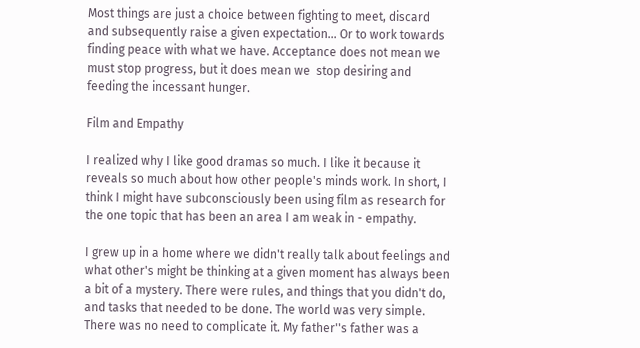Most things are just a choice between fighting to meet, discard and subsequently raise a given expectation... Or to work towards finding peace with what we have. Acceptance does not mean we must stop progress, but it does mean we  stop desiring and feeding the incessant hunger.

Film and Empathy

I realized why I like good dramas so much. I like it because it reveals so much about how other people's minds work. In short, I think I might have subconsciously been using film as research for the one topic that has been an area I am weak in - empathy.

I grew up in a home where we didn't really talk about feelings and what other's might be thinking at a given moment has always been a bit of a mystery. There were rules, and things that you didn't do, and tasks that needed to be done. The world was very simple. There was no need to complicate it. My father''s father was a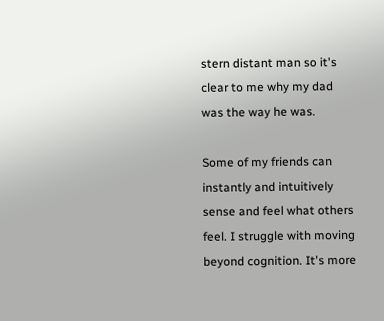stern distant man so it's clear to me why my dad was the way he was.

Some of my friends can instantly and intuitively sense and feel what others feel. I struggle with moving beyond cognition. It's more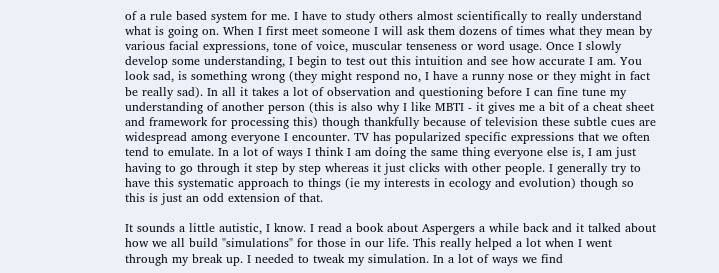of a rule based system for me. I have to study others almost scientifically to really understand what is going on. When I first meet someone I will ask them dozens of times what they mean by various facial expressions, tone of voice, muscular tenseness or word usage. Once I slowly develop some understanding, I begin to test out this intuition and see how accurate I am. You look sad, is something wrong (they might respond no, I have a runny nose or they might in fact be really sad). In all it takes a lot of observation and questioning before I can fine tune my understanding of another person (this is also why I like MBTI - it gives me a bit of a cheat sheet and framework for processing this) though thankfully because of television these subtle cues are widespread among everyone I encounter. TV has popularized specific expressions that we often tend to emulate. In a lot of ways I think I am doing the same thing everyone else is, I am just having to go through it step by step whereas it just clicks with other people. I generally try to have this systematic approach to things (ie my interests in ecology and evolution) though so this is just an odd extension of that.

It sounds a little autistic, I know. I read a book about Aspergers a while back and it talked about how we all build "simulations" for those in our life. This really helped a lot when I went through my break up. I needed to tweak my simulation. In a lot of ways we find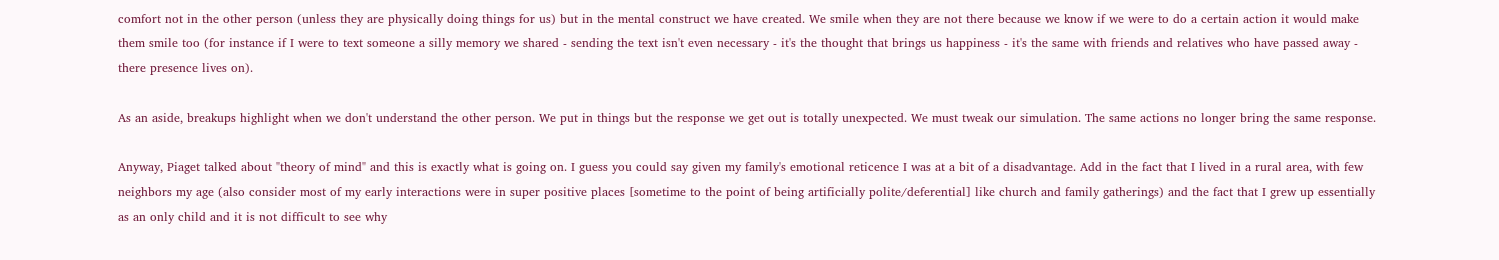comfort not in the other person (unless they are physically doing things for us) but in the mental construct we have created. We smile when they are not there because we know if we were to do a certain action it would make them smile too (for instance if I were to text someone a silly memory we shared - sending the text isn't even necessary - it's the thought that brings us happiness - it's the same with friends and relatives who have passed away - there presence lives on).

As an aside, breakups highlight when we don't understand the other person. We put in things but the response we get out is totally unexpected. We must tweak our simulation. The same actions no longer bring the same response.

Anyway, Piaget talked about "theory of mind" and this is exactly what is going on. I guess you could say given my family's emotional reticence I was at a bit of a disadvantage. Add in the fact that I lived in a rural area, with few neighbors my age (also consider most of my early interactions were in super positive places [sometime to the point of being artificially polite/deferential] like church and family gatherings) and the fact that I grew up essentially as an only child and it is not difficult to see why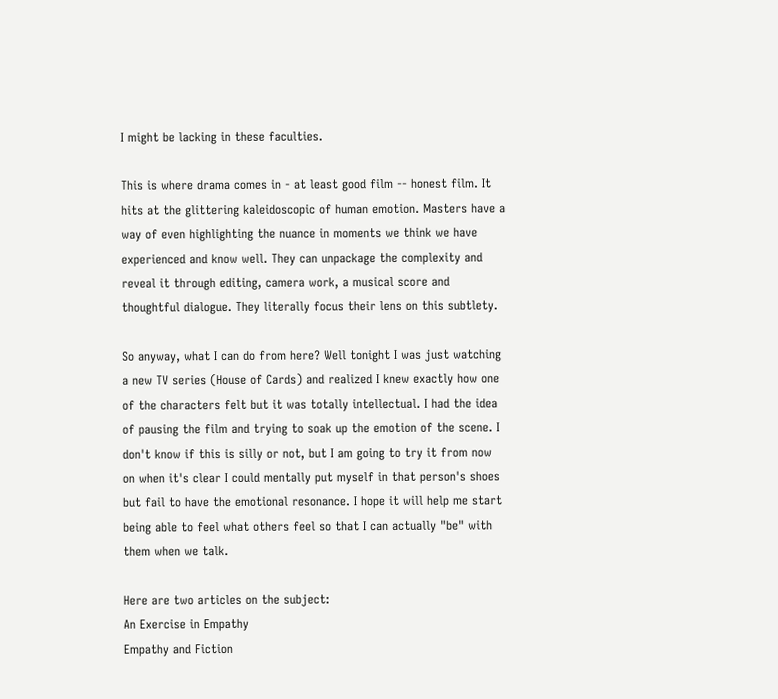I might be lacking in these faculties.

This is where drama comes in - at least good film -- honest film. It hits at the glittering kaleidoscopic of human emotion. Masters have a way of even highlighting the nuance in moments we think we have experienced and know well. They can unpackage the complexity and reveal it through editing, camera work, a musical score and thoughtful dialogue. They literally focus their lens on this subtlety.

So anyway, what I can do from here? Well tonight I was just watching a new TV series (House of Cards) and realized I knew exactly how one of the characters felt but it was totally intellectual. I had the idea of pausing the film and trying to soak up the emotion of the scene. I don't know if this is silly or not, but I am going to try it from now on when it's clear I could mentally put myself in that person's shoes but fail to have the emotional resonance. I hope it will help me start being able to feel what others feel so that I can actually "be" with them when we talk.

Here are two articles on the subject:
An Exercise in Empathy
Empathy and Fiction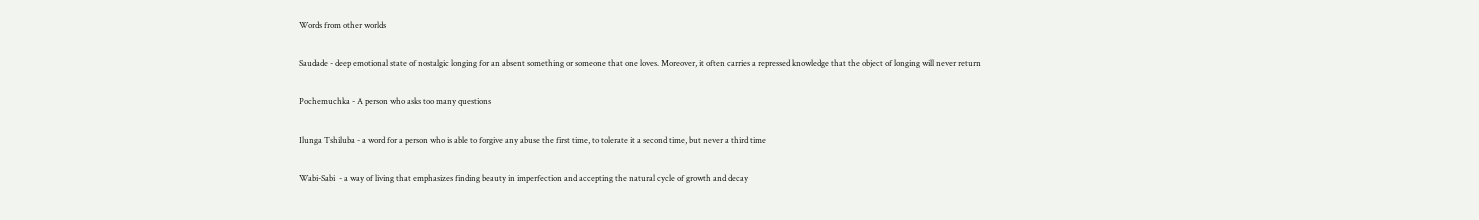Words from other worlds

Saudade - deep emotional state of nostalgic longing for an absent something or someone that one loves. Moreover, it often carries a repressed knowledge that the object of longing will never return

Pochemuchka - A person who asks too many questions

Ilunga Tshiluba - a word for a person who is able to forgive any abuse the first time, to tolerate it a second time, but never a third time

Wabi-Sabi  - a way of living that emphasizes finding beauty in imperfection and accepting the natural cycle of growth and decay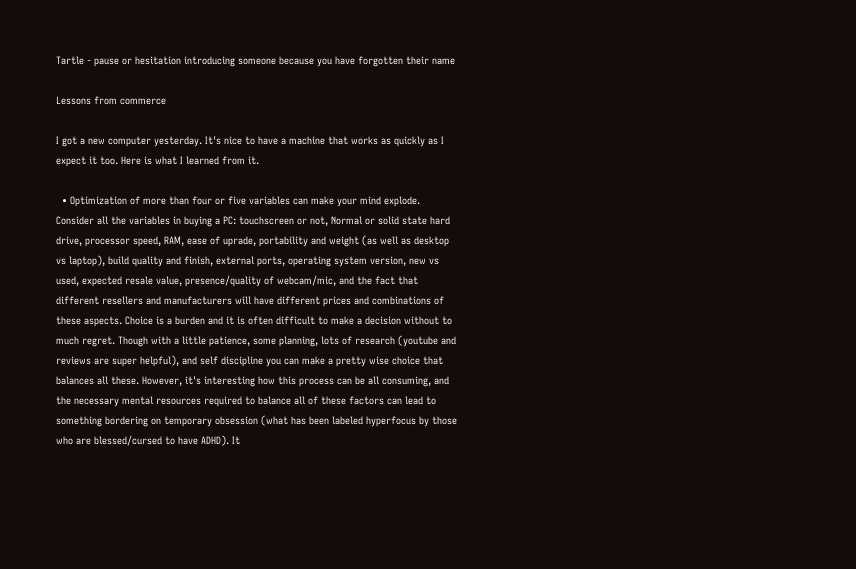Tartle - pause or hesitation introducing someone because you have forgotten their name

Lessons from commerce

I got a new computer yesterday. It's nice to have a machine that works as quickly as I expect it too. Here is what I learned from it.

  • Optimization of more than four or five variables can make your mind explode. Consider all the variables in buying a PC: touchscreen or not, Normal or solid state hard drive, processor speed, RAM, ease of uprade, portability and weight (as well as desktop vs laptop), build quality and finish, external ports, operating system version, new vs used, expected resale value, presence/quality of webcam/mic, and the fact that different resellers and manufacturers will have different prices and combinations of these aspects. Choice is a burden and it is often difficult to make a decision without to much regret. Though with a little patience, some planning, lots of research (youtube and reviews are super helpful), and self discipline you can make a pretty wise choice that balances all these. However, it's interesting how this process can be all consuming, and the necessary mental resources required to balance all of these factors can lead to something bordering on temporary obsession (what has been labeled hyperfocus by those who are blessed/cursed to have ADHD). It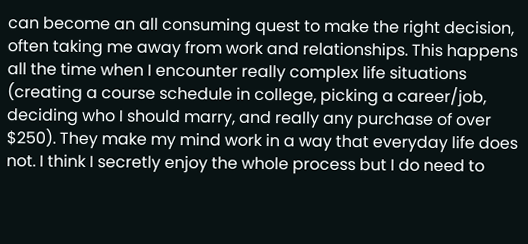can become an all consuming quest to make the right decision, often taking me away from work and relationships. This happens all the time when I encounter really complex life situations (creating a course schedule in college, picking a career/job, deciding who I should marry, and really any purchase of over $250). They make my mind work in a way that everyday life does not. I think I secretly enjoy the whole process but I do need to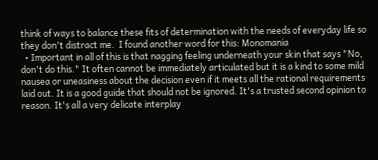think of ways to balance these fits of determination with the needs of everyday life so they don't distract me.  I found another word for this: Monomania
  • Important in all of this is that nagging feeling underneath your skin that says "No, don't do this." It often cannot be immediately articulated but it is a kind to some mild nausea or uneasiness about the decision even if it meets all the rational requirements laid out. It is a good guide that should not be ignored. It's a trusted second opinion to reason. It's all a very delicate interplay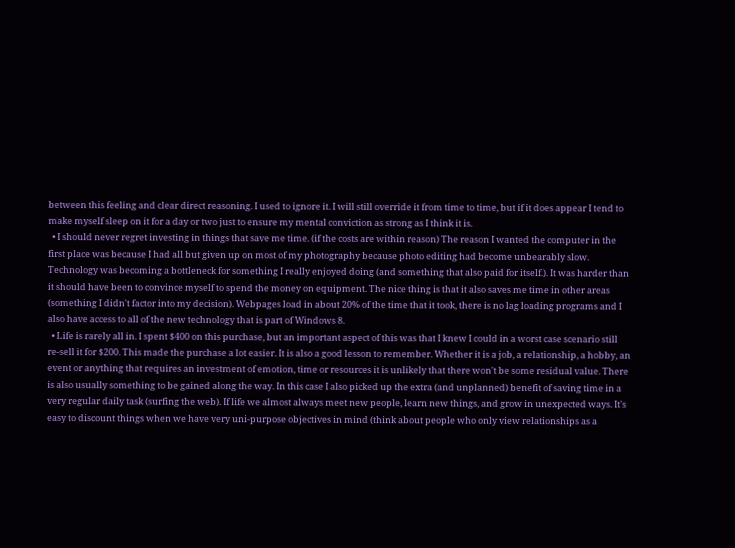between this feeling and clear direct reasoning. I used to ignore it. I will still override it from time to time, but if it does appear I tend to make myself sleep on it for a day or two just to ensure my mental conviction as strong as I think it is.
  • I should never regret investing in things that save me time. (if the costs are within reason) The reason I wanted the computer in the first place was because I had all but given up on most of my photography because photo editing had become unbearably slow. Technology was becoming a bottleneck for something I really enjoyed doing (and something that also paid for itself.). It was harder than it should have been to convince myself to spend the money on equipment. The nice thing is that it also saves me time in other areas (something I didn't factor into my decision). Webpages load in about 20% of the time that it took, there is no lag loading programs and I also have access to all of the new technology that is part of Windows 8.
  • Life is rarely all in. I spent $400 on this purchase, but an important aspect of this was that I knew I could in a worst case scenario still re-sell it for $200. This made the purchase a lot easier. It is also a good lesson to remember. Whether it is a job, a relationship, a hobby, an event or anything that requires an investment of emotion, time or resources it is unlikely that there won't be some residual value. There is also usually something to be gained along the way. In this case I also picked up the extra (and unplanned) benefit of saving time in a very regular daily task (surfing the web). If life we almost always meet new people, learn new things, and grow in unexpected ways. It's easy to discount things when we have very uni-purpose objectives in mind (think about people who only view relationships as a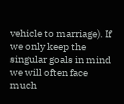vehicle to marriage). If we only keep the singular goals in mind we will often face much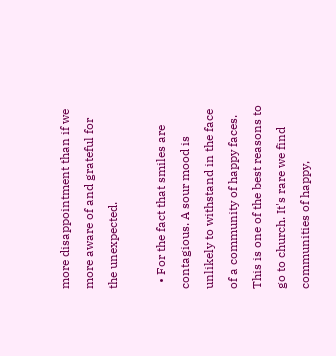more disappointment than if we more aware of and grateful for the unexpected.

  • For the fact that smiles are contagious. A sour mood is unlikely to withstand in the face of a community of happy faces. This is one of the best reasons to go to church. It's rare we find communities of happy,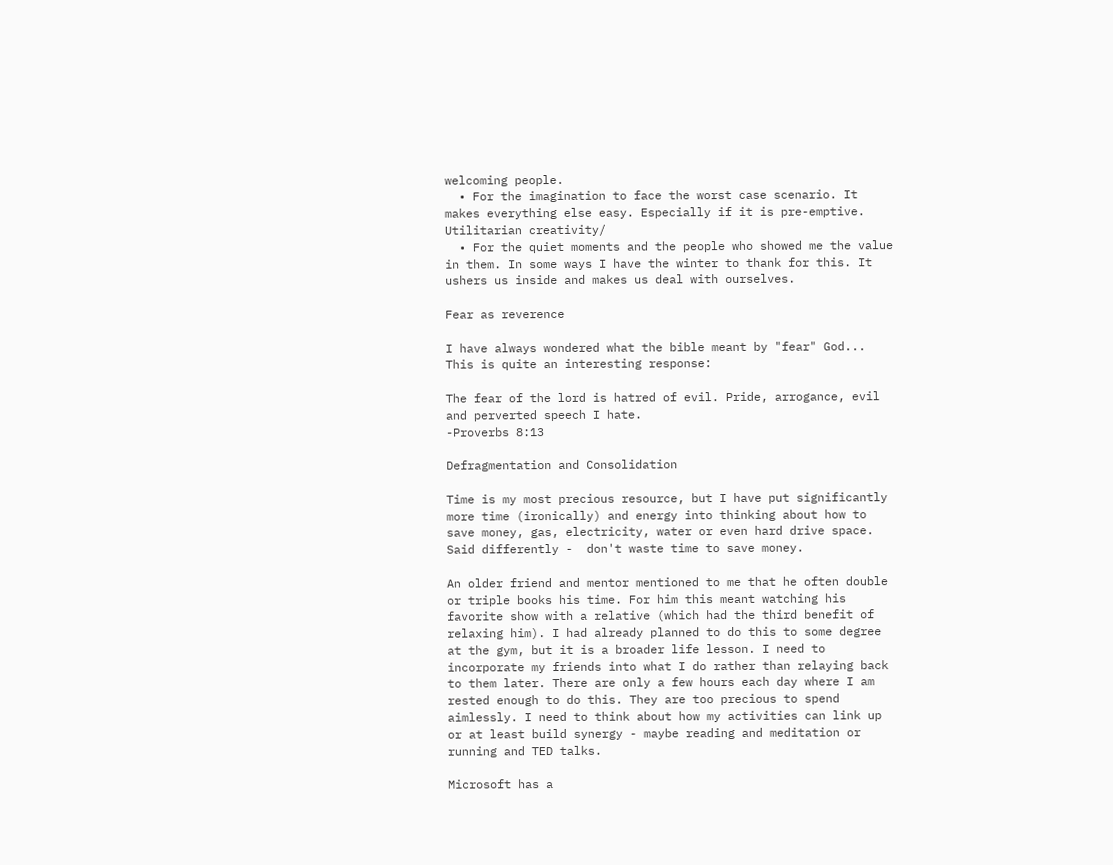welcoming people.
  • For the imagination to face the worst case scenario. It makes everything else easy. Especially if it is pre-emptive. Utilitarian creativity/
  • For the quiet moments and the people who showed me the value in them. In some ways I have the winter to thank for this. It ushers us inside and makes us deal with ourselves.

Fear as reverence

I have always wondered what the bible meant by "fear" God... This is quite an interesting response:

The fear of the lord is hatred of evil. Pride, arrogance, evil and perverted speech I hate.
-Proverbs 8:13

Defragmentation and Consolidation

Time is my most precious resource, but I have put significantly more time (ironically) and energy into thinking about how to save money, gas, electricity, water or even hard drive space. Said differently -  don't waste time to save money.

An older friend and mentor mentioned to me that he often double or triple books his time. For him this meant watching his favorite show with a relative (which had the third benefit of relaxing him). I had already planned to do this to some degree at the gym, but it is a broader life lesson. I need to incorporate my friends into what I do rather than relaying back to them later. There are only a few hours each day where I am rested enough to do this. They are too precious to spend aimlessly. I need to think about how my activities can link up or at least build synergy - maybe reading and meditation or running and TED talks.

Microsoft has a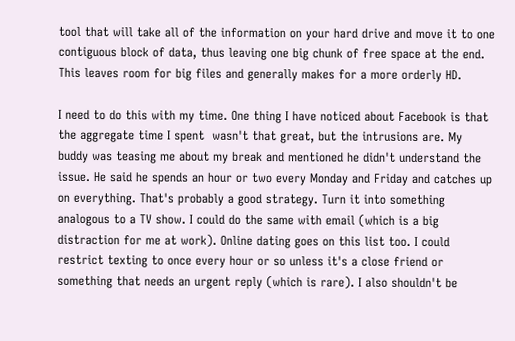tool that will take all of the information on your hard drive and move it to one contiguous block of data, thus leaving one big chunk of free space at the end. This leaves room for big files and generally makes for a more orderly HD.

I need to do this with my time. One thing I have noticed about Facebook is that the aggregate time I spent  wasn't that great, but the intrusions are. My buddy was teasing me about my break and mentioned he didn't understand the issue. He said he spends an hour or two every Monday and Friday and catches up on everything. That's probably a good strategy. Turn it into something analogous to a TV show. I could do the same with email (which is a big distraction for me at work). Online dating goes on this list too. I could restrict texting to once every hour or so unless it's a close friend or something that needs an urgent reply (which is rare). I also shouldn't be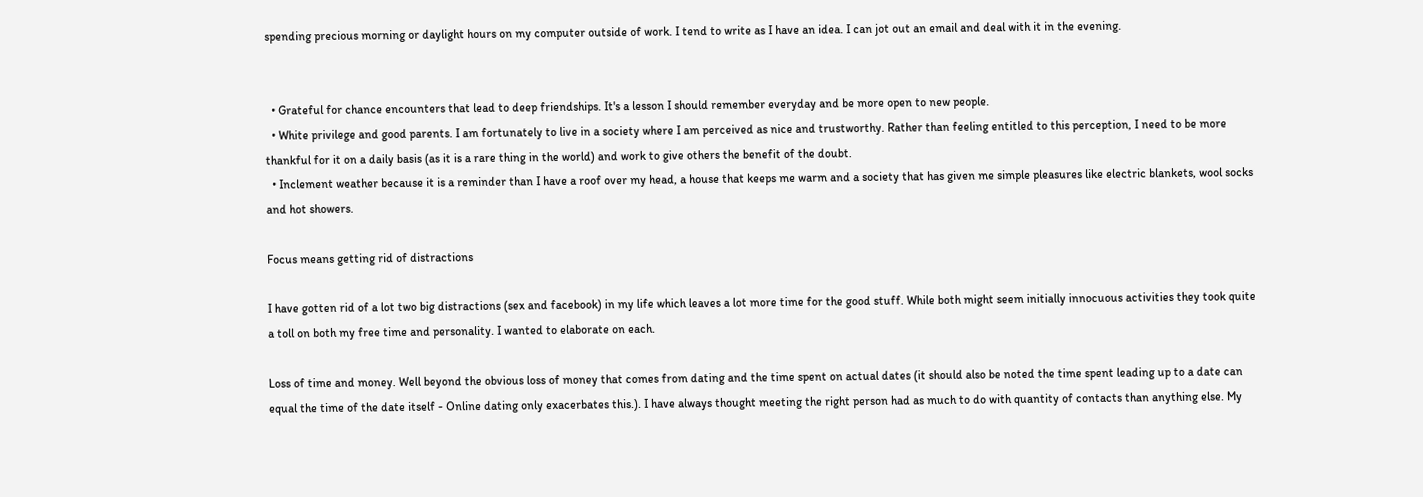spending precious morning or daylight hours on my computer outside of work. I tend to write as I have an idea. I can jot out an email and deal with it in the evening.


  • Grateful for chance encounters that lead to deep friendships. It's a lesson I should remember everyday and be more open to new people.
  • White privilege and good parents. I am fortunately to live in a society where I am perceived as nice and trustworthy. Rather than feeling entitled to this perception, I need to be more thankful for it on a daily basis (as it is a rare thing in the world) and work to give others the benefit of the doubt.
  • Inclement weather because it is a reminder than I have a roof over my head, a house that keeps me warm and a society that has given me simple pleasures like electric blankets, wool socks and hot showers.

Focus means getting rid of distractions

I have gotten rid of a lot two big distractions (sex and facebook) in my life which leaves a lot more time for the good stuff. While both might seem initially innocuous activities they took quite a toll on both my free time and personality. I wanted to elaborate on each.

Loss of time and money. Well beyond the obvious loss of money that comes from dating and the time spent on actual dates (it should also be noted the time spent leading up to a date can equal the time of the date itself - Online dating only exacerbates this.). I have always thought meeting the right person had as much to do with quantity of contacts than anything else. My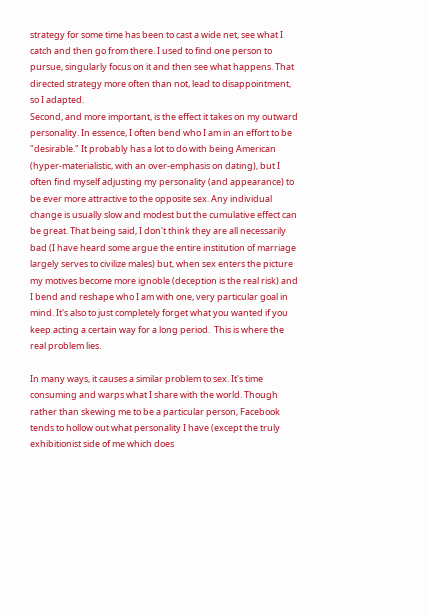strategy for some time has been to cast a wide net, see what I catch and then go from there. I used to find one person to pursue, singularly focus on it and then see what happens. That directed strategy more often than not, lead to disappointment, so I adapted.
Second, and more important, is the effect it takes on my outward personality. In essence, I often bend who I am in an effort to be "desirable." It probably has a lot to do with being American (hyper-materialistic, with an over-emphasis on dating), but I often find myself adjusting my personality (and appearance) to be ever more attractive to the opposite sex. Any individual change is usually slow and modest but the cumulative effect can be great. That being said, I don't think they are all necessarily bad (I have heard some argue the entire institution of marriage largely serves to civilize males) but, when sex enters the picture my motives become more ignoble (deception is the real risk) and I bend and reshape who I am with one, very particular goal in mind. It's also to just completely forget what you wanted if you keep acting a certain way for a long period.  This is where the real problem lies.

In many ways, it causes a similar problem to sex. It's time consuming and warps what I share with the world. Though rather than skewing me to be a particular person, Facebook tends to hollow out what personality I have (except the truly exhibitionist side of me which does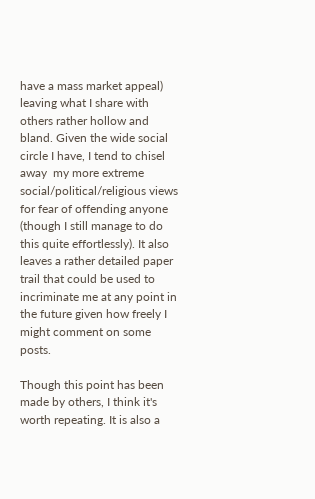have a mass market appeal) leaving what I share with others rather hollow and bland. Given the wide social circle I have, I tend to chisel away  my more extreme social/political/religious views for fear of offending anyone (though I still manage to do this quite effortlessly). It also leaves a rather detailed paper trail that could be used to incriminate me at any point in the future given how freely I might comment on some posts.

Though this point has been made by others, I think it's worth repeating. It is also a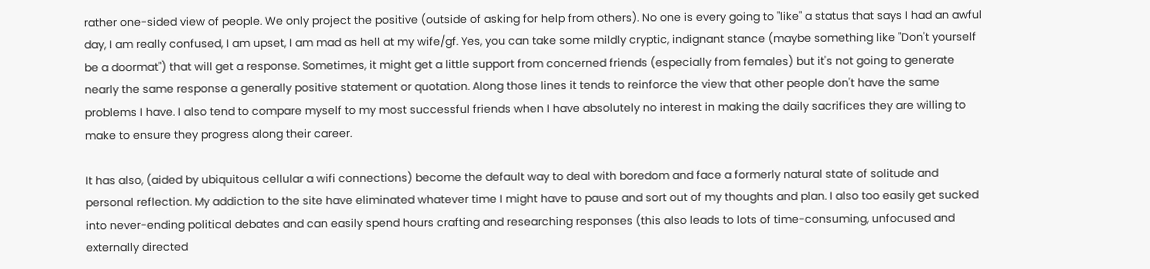rather one-sided view of people. We only project the positive (outside of asking for help from others). No one is every going to "like" a status that says I had an awful day, I am really confused, I am upset, I am mad as hell at my wife/gf. Yes, you can take some mildly cryptic, indignant stance (maybe something like "Don't yourself be a doormat") that will get a response. Sometimes, it might get a little support from concerned friends (especially from females) but it's not going to generate nearly the same response a generally positive statement or quotation. Along those lines it tends to reinforce the view that other people don't have the same problems I have. I also tend to compare myself to my most successful friends when I have absolutely no interest in making the daily sacrifices they are willing to make to ensure they progress along their career.

It has also, (aided by ubiquitous cellular a wifi connections) become the default way to deal with boredom and face a formerly natural state of solitude and personal reflection. My addiction to the site have eliminated whatever time I might have to pause and sort out of my thoughts and plan. I also too easily get sucked into never-ending political debates and can easily spend hours crafting and researching responses (this also leads to lots of time-consuming, unfocused and externally directed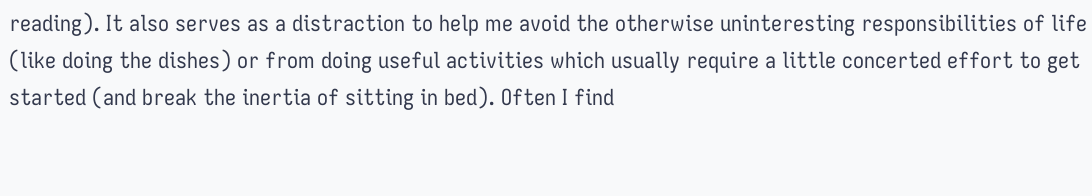reading). It also serves as a distraction to help me avoid the otherwise uninteresting responsibilities of life (like doing the dishes) or from doing useful activities which usually require a little concerted effort to get started (and break the inertia of sitting in bed). Often I find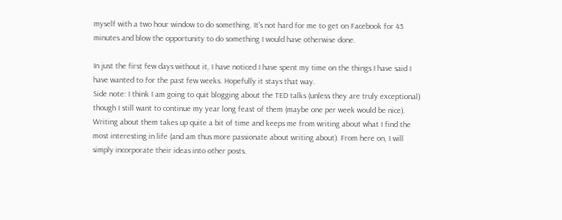myself with a two hour window to do something. It's not hard for me to get on Facebook for 45 minutes and blow the opportunity to do something I would have otherwise done.

In just the first few days without it, I have noticed I have spent my time on the things I have said I have wanted to for the past few weeks. Hopefully it stays that way.
Side note: I think I am going to quit blogging about the TED talks (unless they are truly exceptional) though I still want to continue my year long feast of them (maybe one per week would be nice). Writing about them takes up quite a bit of time and keeps me from writing about what I find the most interesting in life (and am thus more passionate about writing about). From here on, I will simply incorporate their ideas into other posts.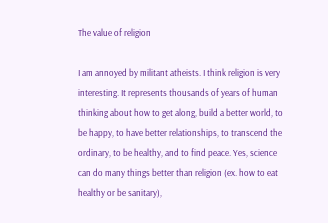The value of religion

I am annoyed by militant atheists. I think religion is very interesting. It represents thousands of years of human thinking about how to get along, build a better world, to be happy, to have better relationships, to transcend the ordinary, to be healthy, and to find peace. Yes, science can do many things better than religion (ex. how to eat healthy or be sanitary),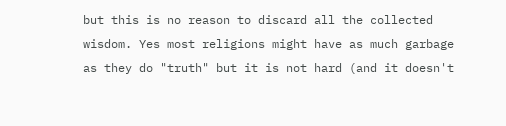but this is no reason to discard all the collected wisdom. Yes most religions might have as much garbage as they do "truth" but it is not hard (and it doesn't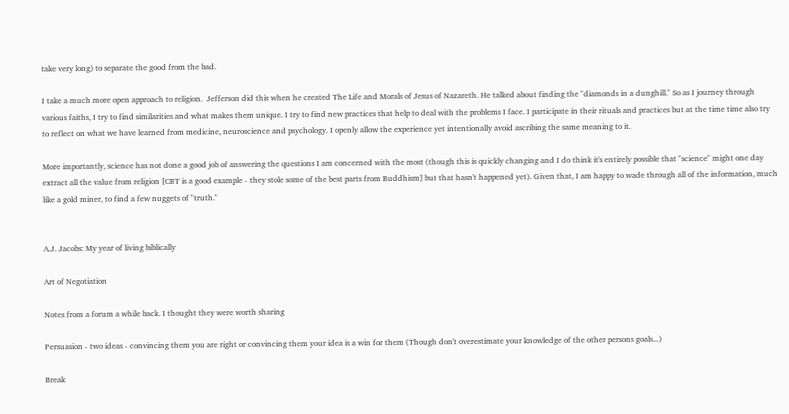take very long) to separate the good from the bad.

I take a much more open approach to religion.  Jefferson did this when he created The Life and Morals of Jesus of Nazareth. He talked about finding the "diamonds in a dunghill." So as I journey through various faiths, I try to find similarities and what makes them unique. I try to find new practices that help to deal with the problems I face. I participate in their rituals and practices but at the time time also try to reflect on what we have learned from medicine, neuroscience and psychology. I openly allow the experience yet intentionally avoid ascribing the same meaning to it.

More importantly, science has not done a good job of answering the questions I am concerned with the most (though this is quickly changing and I do think it's entirely possible that "science" might one day extract all the value from religion [CBT is a good example - they stole some of the best parts from Buddhism] but that hasn't happened yet). Given that, I am happy to wade through all of the information, much like a gold miner, to find a few nuggets of "truth."


A.J. Jacobs: My year of living biblically

Art of Negotiation

Notes from a forum a while back. I thought they were worth sharing

Persuasion - two ideas - convincing them you are right or convincing them your idea is a win for them (Though don't overestimate your knowledge of the other persons goals...)

Break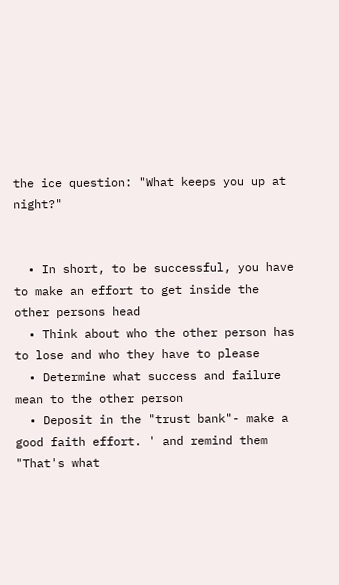the ice question: "What keeps you up at night?"


  • In short, to be successful, you have to make an effort to get inside the other persons head
  • Think about who the other person has to lose and who they have to please
  • Determine what success and failure mean to the other person
  • Deposit in the "trust bank"- make a good faith effort. ' and remind them "That's what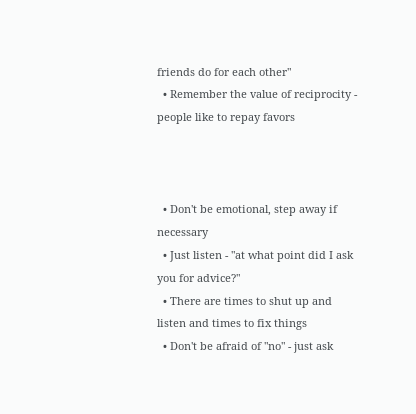friends do for each other"
  • Remember the value of reciprocity - people like to repay favors



  • Don't be emotional, step away if necessary
  • Just listen - "at what point did I ask you for advice?"
  • There are times to shut up and listen and times to fix things
  • Don't be afraid of "no" - just ask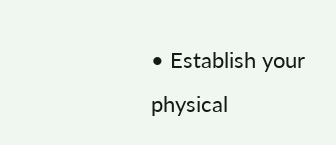• Establish your physical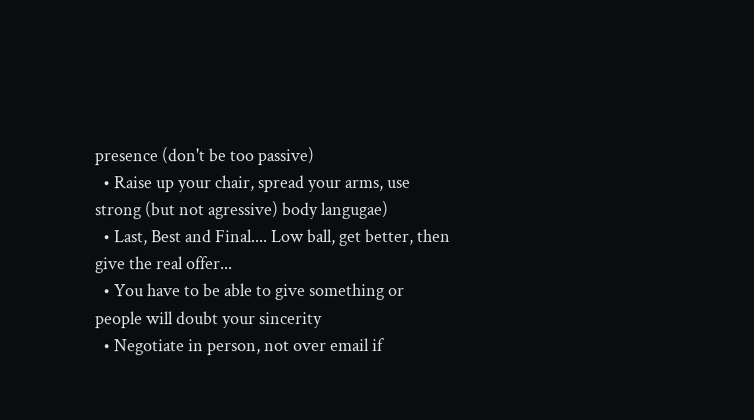presence (don't be too passive)
  • Raise up your chair, spread your arms, use strong (but not agressive) body langugae)
  • Last, Best and Final.... Low ball, get better, then give the real offer...
  • You have to be able to give something or people will doubt your sincerity
  • Negotiate in person, not over email if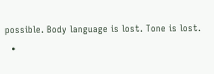possible. Body language is lost. Tone is lost.
  •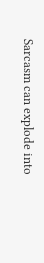Sarcasm can explode into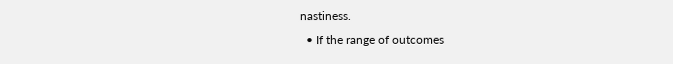nastiness.
  • If the range of outcomes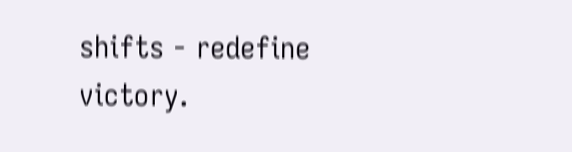shifts - redefine victory.